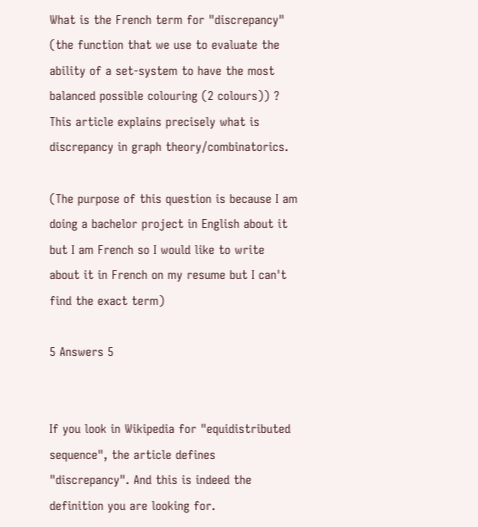What is the French term for "discrepancy" (the function that we use to evaluate the ability of a set-system to have the most balanced possible colouring (2 colours)) ? This article explains precisely what is discrepancy in graph theory/combinatorics.

(The purpose of this question is because I am doing a bachelor project in English about it but I am French so I would like to write about it in French on my resume but I can't find the exact term)

5 Answers 5


If you look in Wikipedia for "equidistributed sequence", the article defines "discrepancy". And this is indeed the definition you are looking for.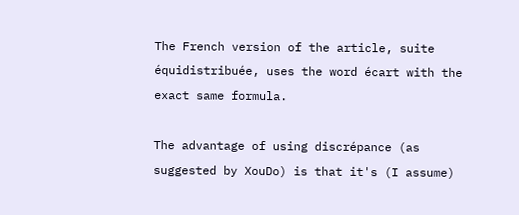The French version of the article, suite équidistribuée, uses the word écart with the exact same formula.

The advantage of using discrépance (as suggested by XouDo) is that it's (I assume)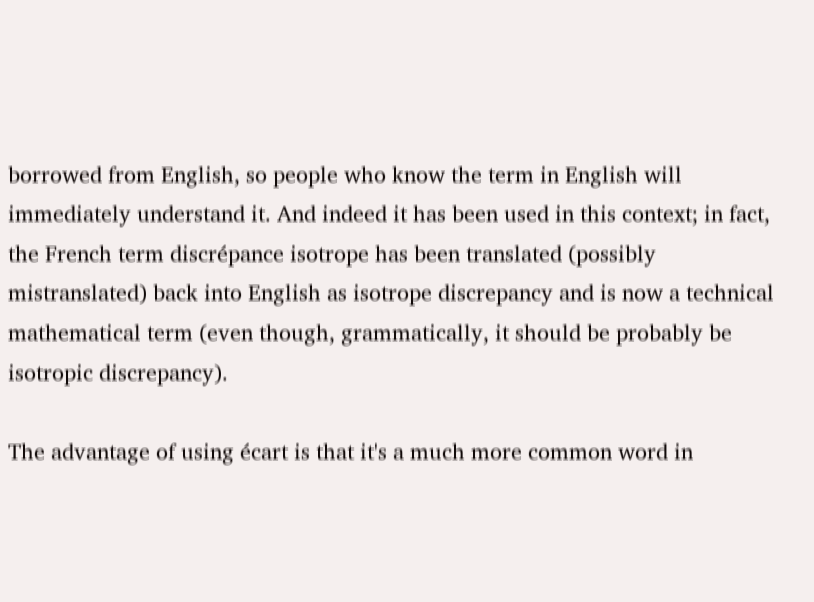borrowed from English, so people who know the term in English will immediately understand it. And indeed it has been used in this context; in fact, the French term discrépance isotrope has been translated (possibly mistranslated) back into English as isotrope discrepancy and is now a technical mathematical term (even though, grammatically, it should be probably be isotropic discrepancy).

The advantage of using écart is that it's a much more common word in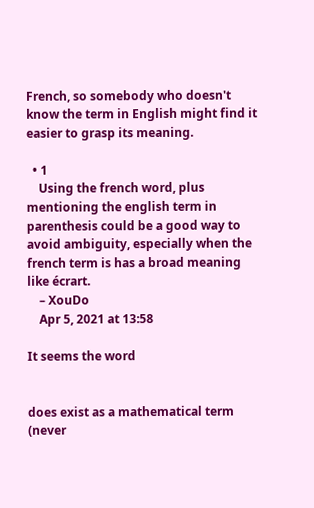French, so somebody who doesn't know the term in English might find it easier to grasp its meaning.

  • 1
    Using the french word, plus mentioning the english term in parenthesis could be a good way to avoid ambiguity, especially when the french term is has a broad meaning like écrart.
    – XouDo
    Apr 5, 2021 at 13:58

It seems the word


does exist as a mathematical term (never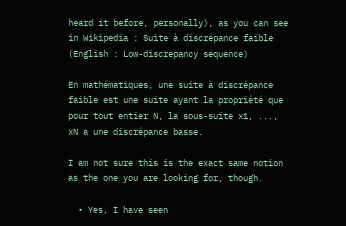heard it before, personally), as you can see in Wikipedia : Suite à discrépance faible (English : Low-discrepancy sequence)

En mathématiques, une suite à discrépance faible est une suite ayant la propriété que pour tout entier N, la sous-suite x1, ..., xN a une discrépance basse.

I am not sure this is the exact same notion as the one you are looking for, though.

  • Yes, I have seen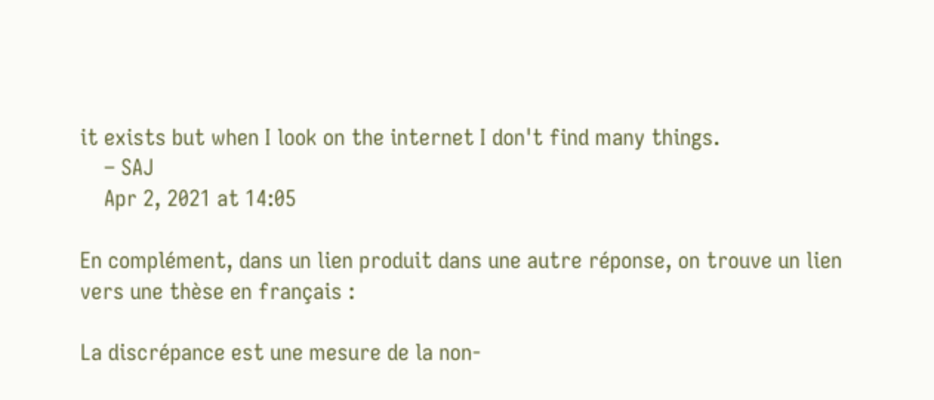it exists but when I look on the internet I don't find many things.
    – SAJ
    Apr 2, 2021 at 14:05

En complément, dans un lien produit dans une autre réponse, on trouve un lien vers une thèse en français :

La discrépance est une mesure de la non-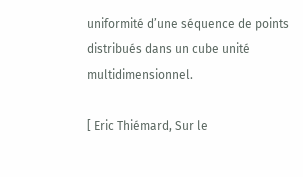uniformité d’une séquence de points distribués dans un cube unité multidimensionnel.

[ Eric Thiémard, Sur le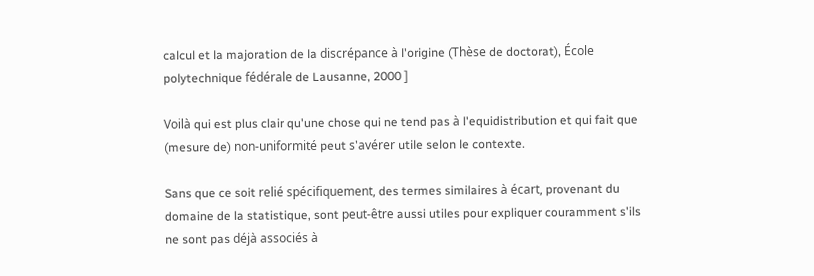calcul et la majoration de la discrépance à l'origine (Thèse de doctorat), École polytechnique fédérale de Lausanne, 2000 ]

Voilà qui est plus clair qu'une chose qui ne tend pas à l'equidistribution et qui fait que (mesure de) non-uniformité peut s'avérer utile selon le contexte.

Sans que ce soit relié spécifiquement, des termes similaires à écart, provenant du domaine de la statistique, sont peut-être aussi utiles pour expliquer couramment s'ils ne sont pas déjà associés à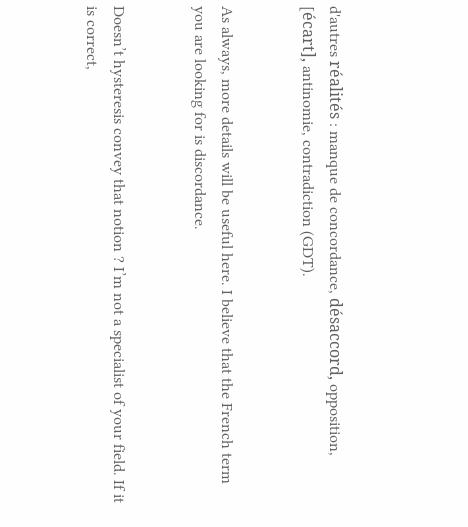d'autres réalités : manque de concordance, désaccord, opposition, [écart], antinomie, contradiction (GDT).


As always, more details will be useful here. I believe that the French term you are looking for is discordance.


Doesn’t hysteresis convey that notion ? I’m not a specialist of your field. If it is correct,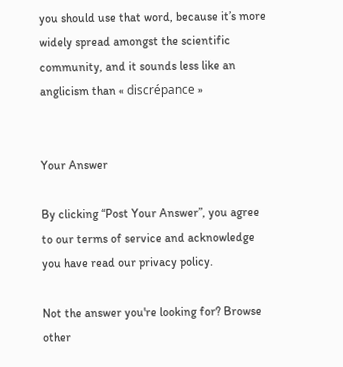you should use that word, because it’s more widely spread amongst the scientific community, and it sounds less like an anglicism than « discrépance »


Your Answer

By clicking “Post Your Answer”, you agree to our terms of service and acknowledge you have read our privacy policy.

Not the answer you're looking for? Browse other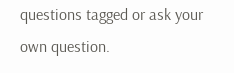questions tagged or ask your own question.